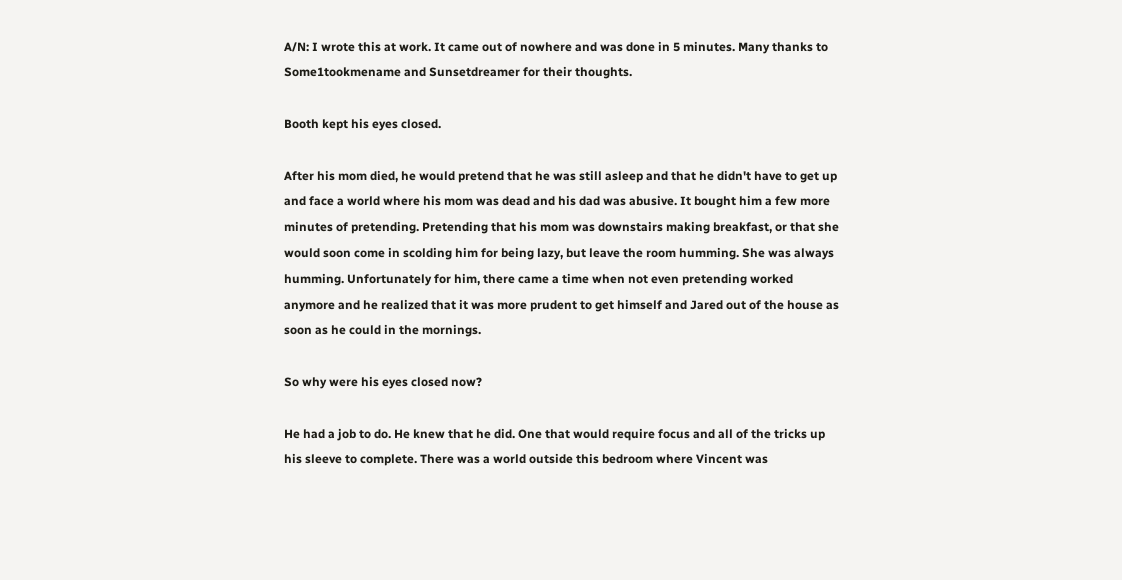A/N: I wrote this at work. It came out of nowhere and was done in 5 minutes. Many thanks to Some1tookmename and Sunsetdreamer for their thoughts.

Booth kept his eyes closed.

After his mom died, he would pretend that he was still asleep and that he didn't have to get up and face a world where his mom was dead and his dad was abusive. It bought him a few more minutes of pretending. Pretending that his mom was downstairs making breakfast, or that she would soon come in scolding him for being lazy, but leave the room humming. She was always humming. Unfortunately for him, there came a time when not even pretending worked anymore and he realized that it was more prudent to get himself and Jared out of the house as soon as he could in the mornings.

So why were his eyes closed now?

He had a job to do. He knew that he did. One that would require focus and all of the tricks up his sleeve to complete. There was a world outside this bedroom where Vincent was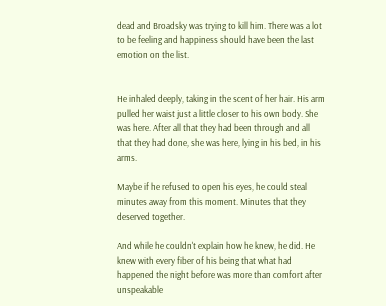dead and Broadsky was trying to kill him. There was a lot to be feeling and happiness should have been the last emotion on the list.


He inhaled deeply, taking in the scent of her hair. His arm pulled her waist just a little closer to his own body. She was here. After all that they had been through and all that they had done, she was here, lying in his bed, in his arms.

Maybe if he refused to open his eyes, he could steal minutes away from this moment. Minutes that they deserved together.

And while he couldn't explain how he knew, he did. He knew with every fiber of his being that what had happened the night before was more than comfort after unspeakable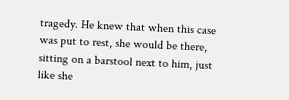tragedy. He knew that when this case was put to rest, she would be there, sitting on a barstool next to him, just like she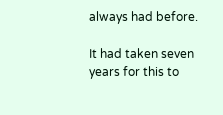always had before.

It had taken seven years for this to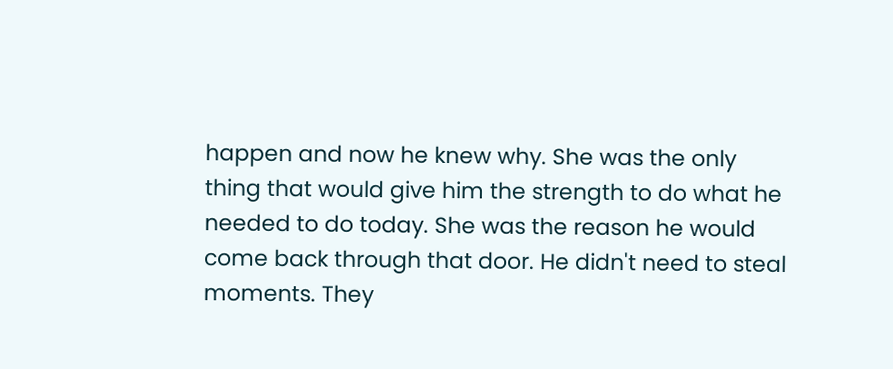happen and now he knew why. She was the only thing that would give him the strength to do what he needed to do today. She was the reason he would come back through that door. He didn't need to steal moments. They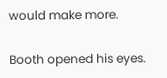would make more.

Booth opened his eyes.